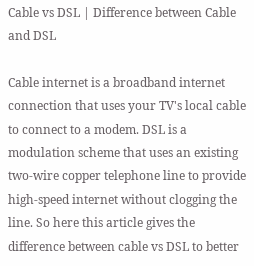Cable vs DSL | Difference between Cable and DSL

Cable internet is a broadband internet connection that uses your TV's local cable to connect to a modem. DSL is a modulation scheme that uses an existing two-wire copper telephone line to provide high-speed internet without clogging the line. So here this article gives the difference between cable vs DSL to better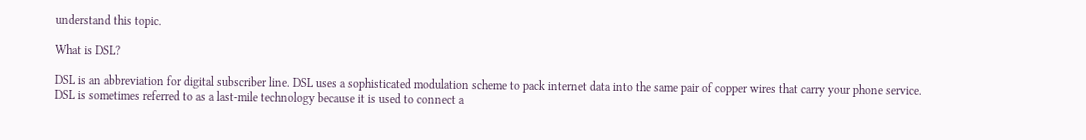understand this topic.

What is DSL?

DSL is an abbreviation for digital subscriber line. DSL uses a sophisticated modulation scheme to pack internet data into the same pair of copper wires that carry your phone service. DSL is sometimes referred to as a last-mile technology because it is used to connect a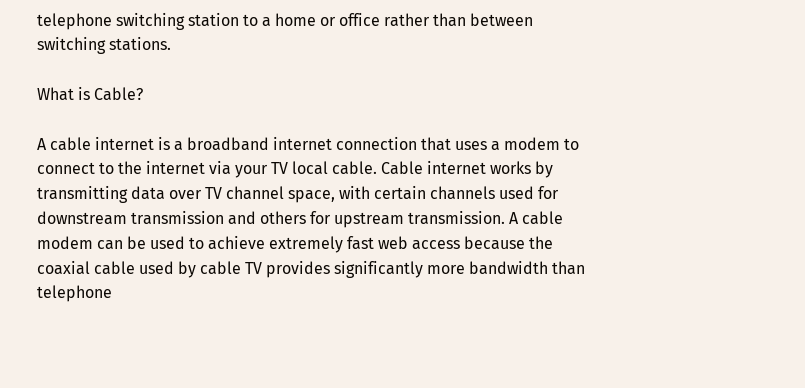telephone switching station to a home or office rather than between switching stations.

What is Cable?

A cable internet is a broadband internet connection that uses a modem to connect to the internet via your TV local cable. Cable internet works by transmitting data over TV channel space, with certain channels used for downstream transmission and others for upstream transmission. A cable modem can be used to achieve extremely fast web access because the coaxial cable used by cable TV provides significantly more bandwidth than telephone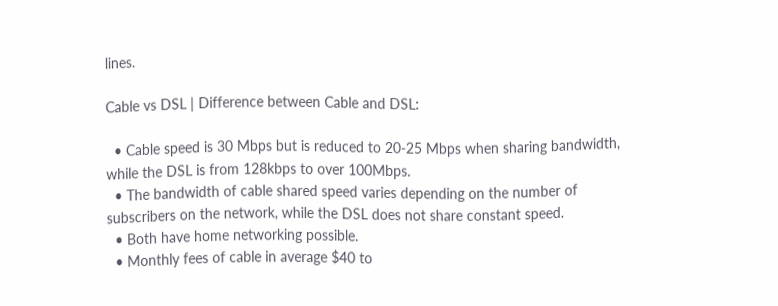lines.

Cable vs DSL | Difference between Cable and DSL:

  • Cable speed is 30 Mbps but is reduced to 20-25 Mbps when sharing bandwidth, while the DSL is from 128kbps to over 100Mbps.
  • The bandwidth of cable shared speed varies depending on the number of subscribers on the network, while the DSL does not share constant speed.
  • Both have home networking possible.
  • Monthly fees of cable in average $40 to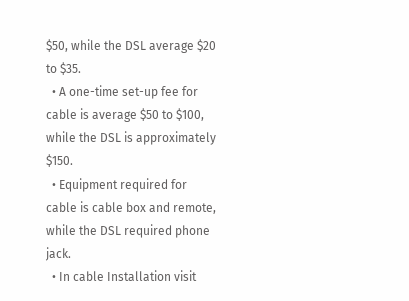$50, while the DSL average $20 to $35.
  • A one-time set-up fee for cable is average $50 to $100, while the DSL is approximately $150.
  • Equipment required for cable is cable box and remote, while the DSL required phone jack.
  • In cable Installation visit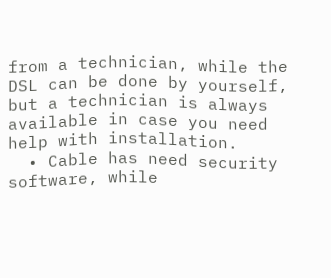from a technician, while the DSL can be done by yourself, but a technician is always available in case you need help with installation.
  • Cable has need security software, while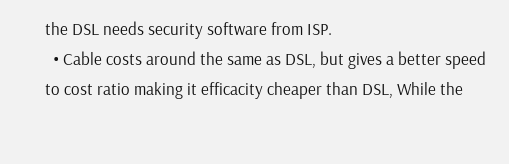the DSL needs security software from ISP.
  • Cable costs around the same as DSL, but gives a better speed to cost ratio making it efficacity cheaper than DSL, While the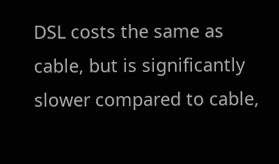DSL costs the same as cable, but is significantly slower compared to cable,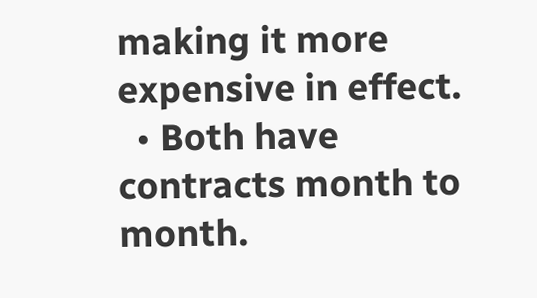making it more expensive in effect.
  • Both have contracts month to month.